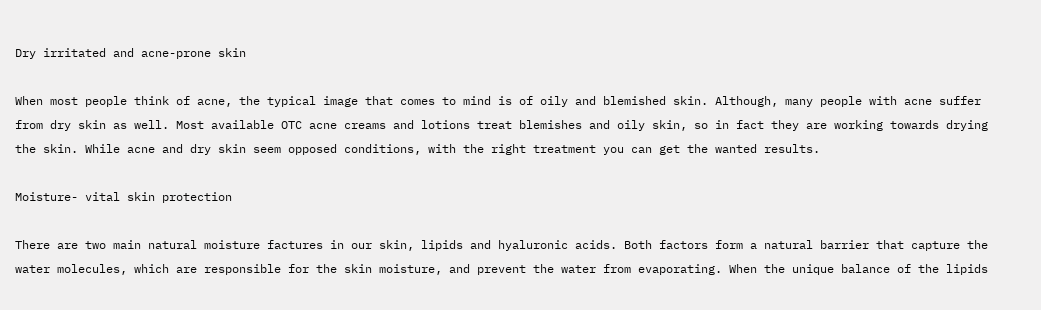Dry irritated and acne-prone skin

When most people think of acne, the typical image that comes to mind is of oily and blemished skin. Although, many people with acne suffer from dry skin as well. Most available OTC acne creams and lotions treat blemishes and oily skin, so in fact they are working towards drying the skin. While acne and dry skin seem opposed conditions, with the right treatment you can get the wanted results.

Moisture- vital skin protection

There are two main natural moisture factures in our skin, lipids and hyaluronic acids. Both factors form a natural barrier that capture the water molecules, which are responsible for the skin moisture, and prevent the water from evaporating. When the unique balance of the lipids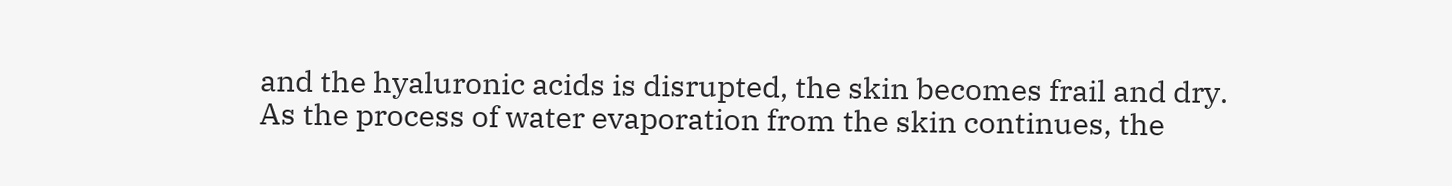and the hyaluronic acids is disrupted, the skin becomes frail and dry. As the process of water evaporation from the skin continues, the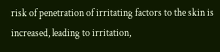risk of penetration of irritating factors to the skin is increased, leading to irritation,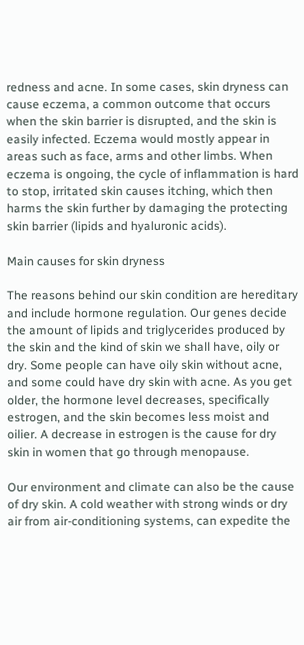redness and acne. In some cases, skin dryness can cause eczema, a common outcome that occurs when the skin barrier is disrupted, and the skin is easily infected. Eczema would mostly appear in areas such as face, arms and other limbs. When eczema is ongoing, the cycle of inflammation is hard to stop, irritated skin causes itching, which then harms the skin further by damaging the protecting skin barrier (lipids and hyaluronic acids).

Main causes for skin dryness

The reasons behind our skin condition are hereditary and include hormone regulation. Our genes decide the amount of lipids and triglycerides produced by the skin and the kind of skin we shall have, oily or dry. Some people can have oily skin without acne, and some could have dry skin with acne. As you get older, the hormone level decreases, specifically estrogen, and the skin becomes less moist and oilier. A decrease in estrogen is the cause for dry skin in women that go through menopause.

Our environment and climate can also be the cause of dry skin. A cold weather with strong winds or dry air from air-conditioning systems, can expedite the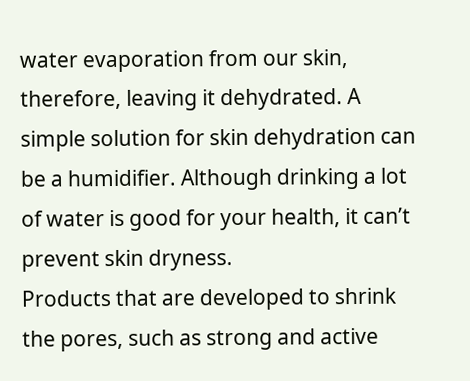water evaporation from our skin, therefore, leaving it dehydrated. A simple solution for skin dehydration can be a humidifier. Although drinking a lot of water is good for your health, it can’t prevent skin dryness.
Products that are developed to shrink the pores, such as strong and active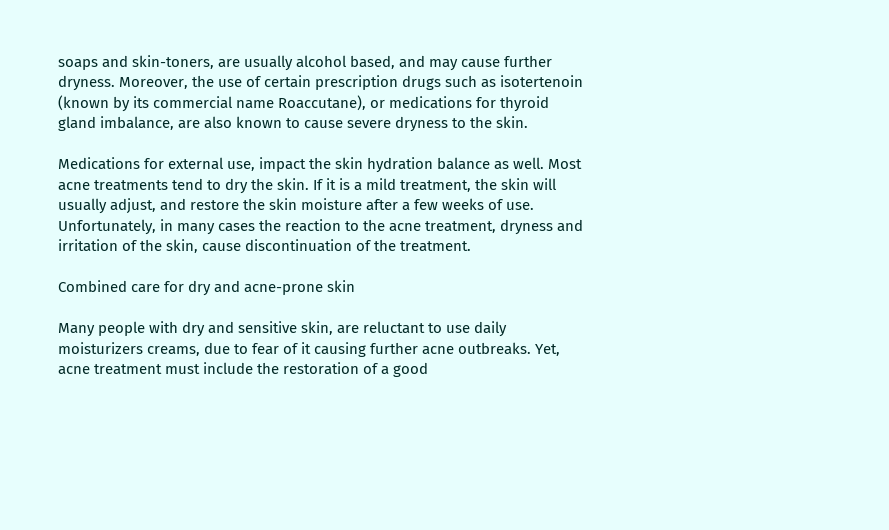soaps and skin-toners, are usually alcohol based, and may cause further dryness. Moreover, the use of certain prescription drugs such as isotertenoin (known by its commercial name Roaccutane), or medications for thyroid gland imbalance, are also known to cause severe dryness to the skin.

Medications for external use, impact the skin hydration balance as well. Most acne treatments tend to dry the skin. If it is a mild treatment, the skin will usually adjust, and restore the skin moisture after a few weeks of use. Unfortunately, in many cases the reaction to the acne treatment, dryness and irritation of the skin, cause discontinuation of the treatment.

Combined care for dry and acne-prone skin

Many people with dry and sensitive skin, are reluctant to use daily moisturizers creams, due to fear of it causing further acne outbreaks. Yet, acne treatment must include the restoration of a good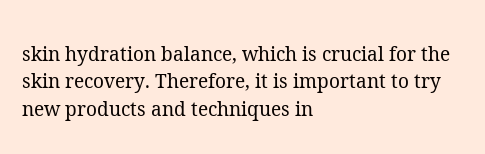skin hydration balance, which is crucial for the skin recovery. Therefore, it is important to try new products and techniques in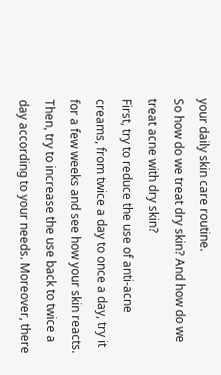your daily skin care routine.
So how do we treat dry skin? And how do we treat acne with dry skin?
First, try to reduce the use of anti-acne creams, from twice a day to once a day, try it for a few weeks and see how your skin reacts. Then, try to increase the use back to twice a day according to your needs. Moreover, there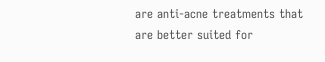are anti-acne treatments that are better suited for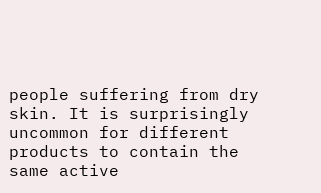people suffering from dry skin. It is surprisingly uncommon for different products to contain the same active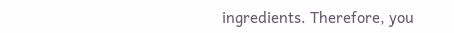ingredients. Therefore, you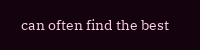can often find the best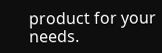product for your needs.